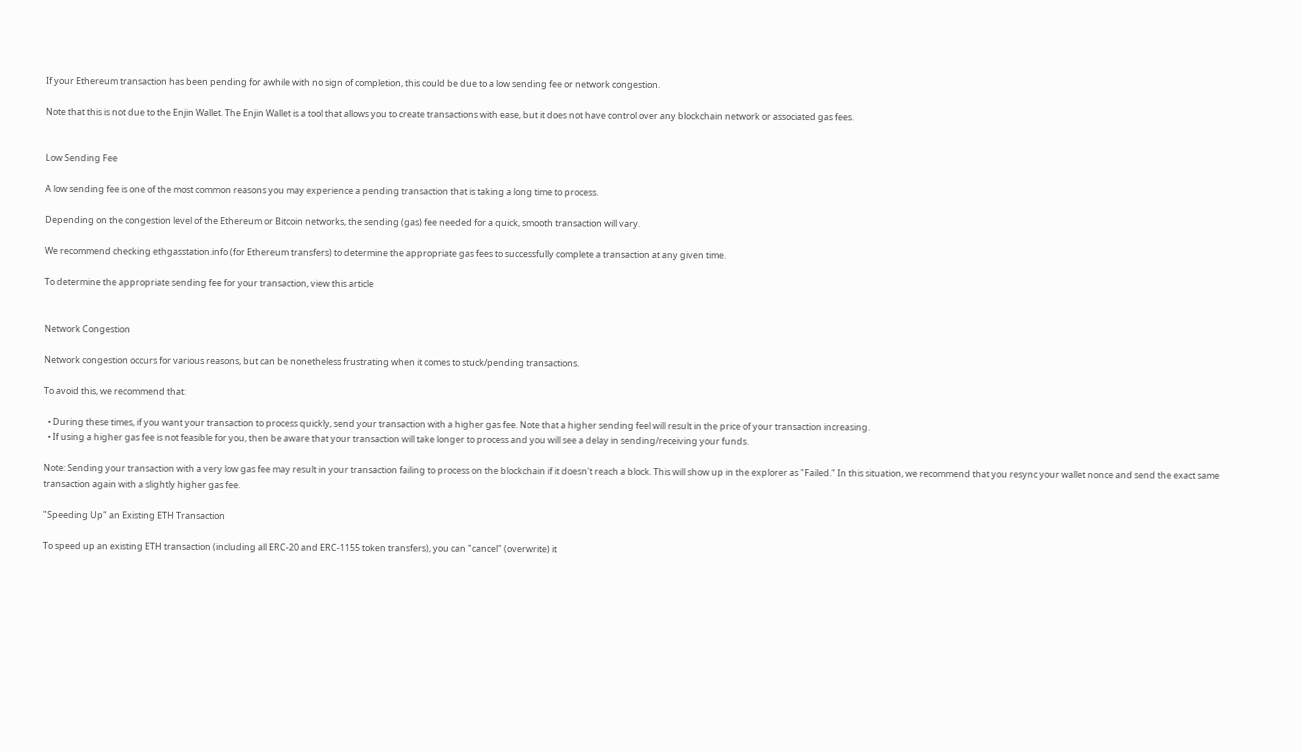If your Ethereum transaction has been pending for awhile with no sign of completion, this could be due to a low sending fee or network congestion.

Note that this is not due to the Enjin Wallet. The Enjin Wallet is a tool that allows you to create transactions with ease, but it does not have control over any blockchain network or associated gas fees.


Low Sending Fee

A low sending fee is one of the most common reasons you may experience a pending transaction that is taking a long time to process.

Depending on the congestion level of the Ethereum or Bitcoin networks, the sending (gas) fee needed for a quick, smooth transaction will vary.

We recommend checking ethgasstation.info (for Ethereum transfers) to determine the appropriate gas fees to successfully complete a transaction at any given time.

To determine the appropriate sending fee for your transaction, view this article


Network Congestion

Network congestion occurs for various reasons, but can be nonetheless frustrating when it comes to stuck/pending transactions.

To avoid this, we recommend that:

  • During these times, if you want your transaction to process quickly, send your transaction with a higher gas fee. Note that a higher sending feel will result in the price of your transaction increasing.
  • If using a higher gas fee is not feasible for you, then be aware that your transaction will take longer to process and you will see a delay in sending/receiving your funds.

Note: Sending your transaction with a very low gas fee may result in your transaction failing to process on the blockchain if it doesn't reach a block. This will show up in the explorer as "Failed." In this situation, we recommend that you resync your wallet nonce and send the exact same transaction again with a slightly higher gas fee.

"Speeding Up" an Existing ETH Transaction

To speed up an existing ETH transaction (including all ERC-20 and ERC-1155 token transfers), you can "cancel" (overwrite) it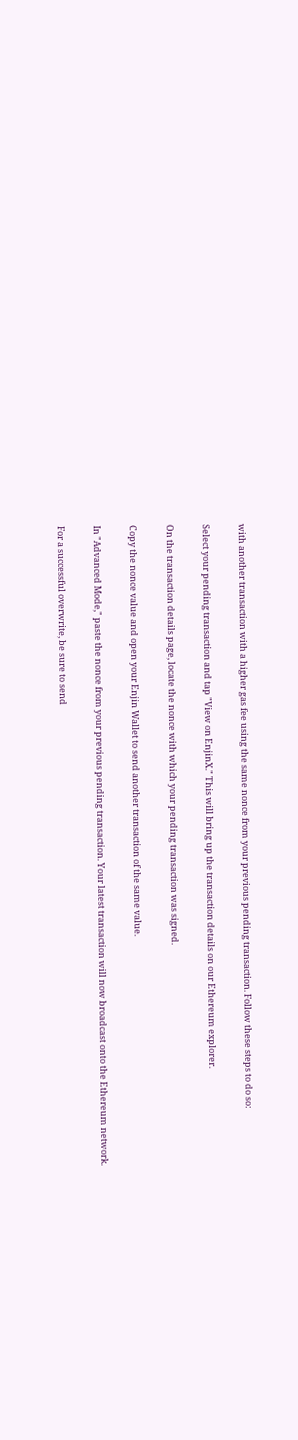with another transaction with a higher gas fee using the same nonce from your previous pending transaction. Follow these steps to do so:

Select your pending transaction and tap "View on EnjinX." This will bring up the transaction details on our Ethereum explorer.

On the transaction details page, locate the nonce with which your pending transaction was signed.

Copy the nonce value and open your Enjin Wallet to send another transaction of the same value.

In "Advanced Mode," paste the nonce from your previous pending transaction. Your latest transaction will now broadcast onto the Ethereum network.

For a successful overwrite, be sure to send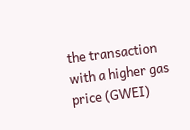the transaction with a higher gas price (GWEI)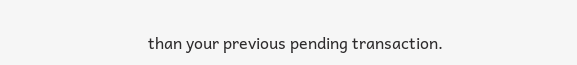than your previous pending transaction.